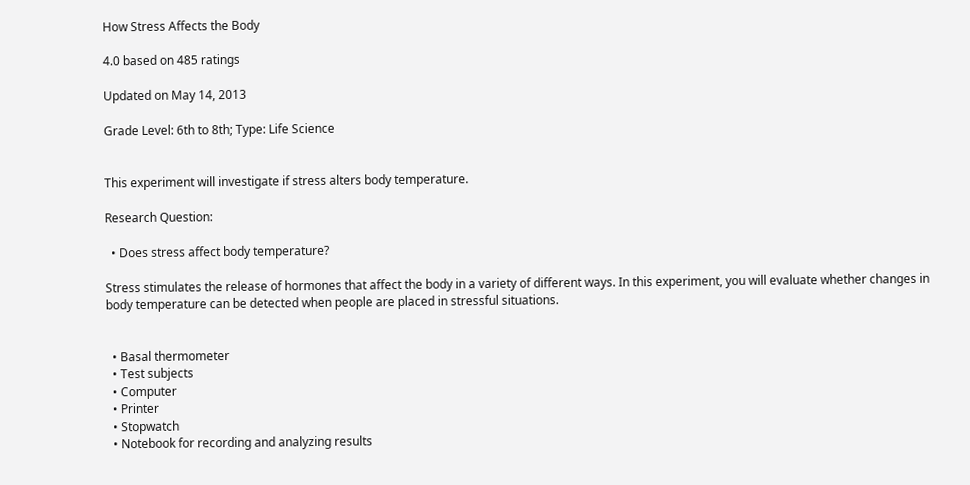How Stress Affects the Body

4.0 based on 485 ratings

Updated on May 14, 2013

Grade Level: 6th to 8th; Type: Life Science


This experiment will investigate if stress alters body temperature.

Research Question:

  • Does stress affect body temperature?

Stress stimulates the release of hormones that affect the body in a variety of different ways. In this experiment, you will evaluate whether changes in body temperature can be detected when people are placed in stressful situations.


  • Basal thermometer
  • Test subjects
  • Computer
  • Printer
  • Stopwatch
  • Notebook for recording and analyzing results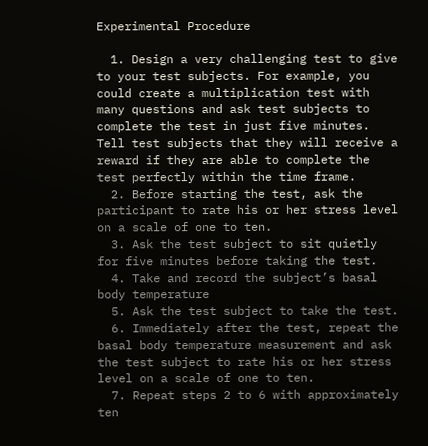Experimental Procedure

  1. Design a very challenging test to give to your test subjects. For example, you could create a multiplication test with many questions and ask test subjects to complete the test in just five minutes. Tell test subjects that they will receive a reward if they are able to complete the test perfectly within the time frame.
  2. Before starting the test, ask the participant to rate his or her stress level on a scale of one to ten.
  3. Ask the test subject to sit quietly for five minutes before taking the test.
  4. Take and record the subject’s basal body temperature
  5. Ask the test subject to take the test.
  6. Immediately after the test, repeat the basal body temperature measurement and ask the test subject to rate his or her stress level on a scale of one to ten.
  7. Repeat steps 2 to 6 with approximately ten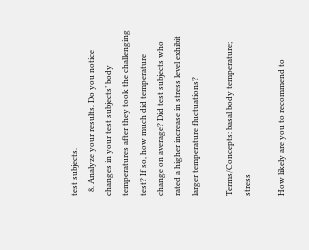test subjects.
  8. Analyze your results. Do you notice changes in your test subjects’ body temperatures after they took the challenging test? If so, how much did temperature change on average? Did test subjects who rated a higher increase in stress level exhibit larger temperature fluctuations?

Terms/Concepts: basal body temperature; stress

How likely are you to recommend to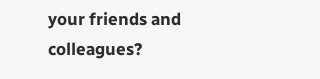your friends and colleagues?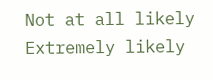Not at all likely
Extremely likely